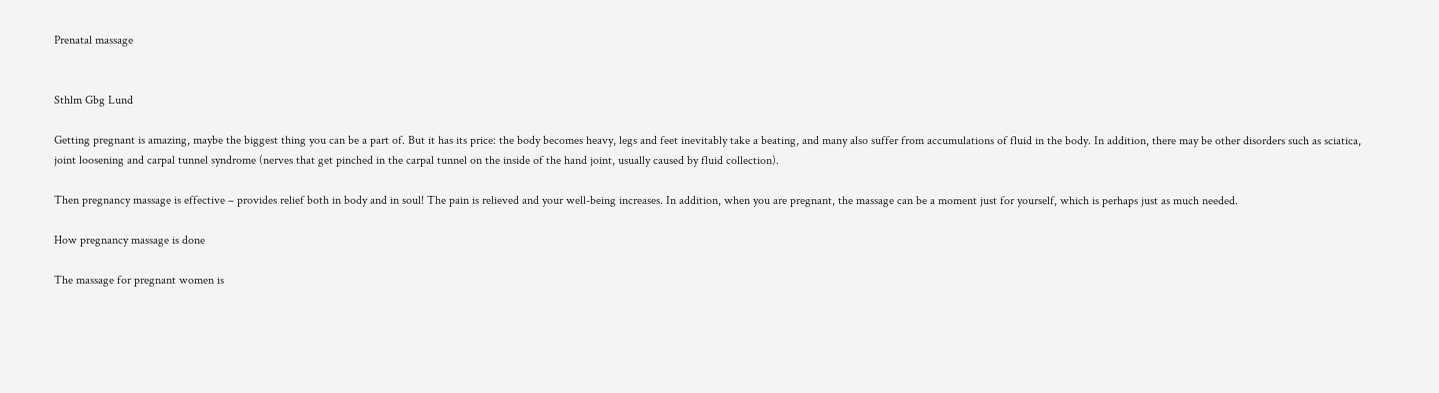Prenatal massage


Sthlm Gbg Lund

Getting pregnant is amazing, maybe the biggest thing you can be a part of. But it has its price: the body becomes heavy, legs and feet inevitably take a beating, and many also suffer from accumulations of fluid in the body. In addition, there may be other disorders such as sciatica, joint loosening and carpal tunnel syndrome (nerves that get pinched in the carpal tunnel on the inside of the hand joint, usually caused by fluid collection).

Then pregnancy massage is effective – provides relief both in body and in soul! The pain is relieved and your well-being increases. In addition, when you are pregnant, the massage can be a moment just for yourself, which is perhaps just as much needed.

How pregnancy massage is done

The massage for pregnant women is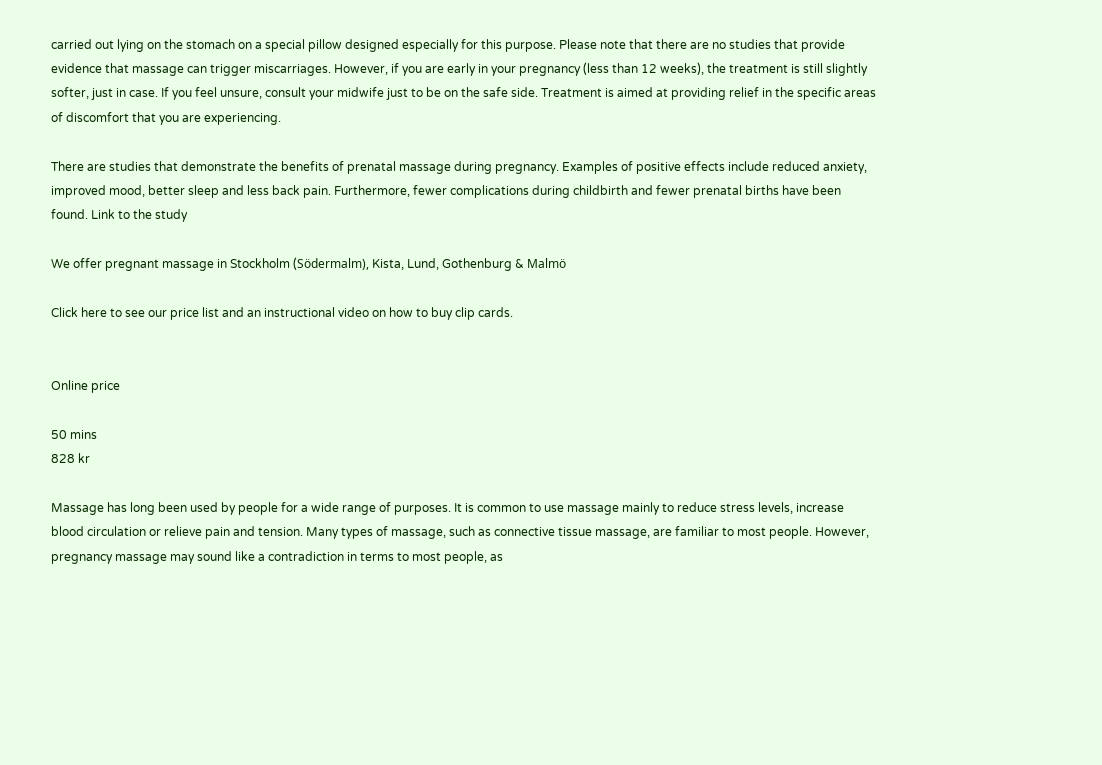carried out lying on the stomach on a special pillow designed especially for this purpose. Please note that there are no studies that provide evidence that massage can trigger miscarriages. However, if you are early in your pregnancy (less than 12 weeks), the treatment is still slightly softer, just in case. If you feel unsure, consult your midwife just to be on the safe side. Treatment is aimed at providing relief in the specific areas of discomfort that you are experiencing.

There are studies that demonstrate the benefits of prenatal massage during pregnancy. Examples of positive effects include reduced anxiety, improved mood, better sleep and less back pain. Furthermore, fewer complications during childbirth and fewer prenatal births have been found. Link to the study

We offer pregnant massage in Stockholm (Södermalm), Kista, Lund, Gothenburg & Malmö

Click here to see our price list and an instructional video on how to buy clip cards.


Online price

50 mins
828 kr

Massage has long been used by people for a wide range of purposes. It is common to use massage mainly to reduce stress levels, increase blood circulation or relieve pain and tension. Many types of massage, such as connective tissue massage, are familiar to most people. However, pregnancy massage may sound like a contradiction in terms to most people, as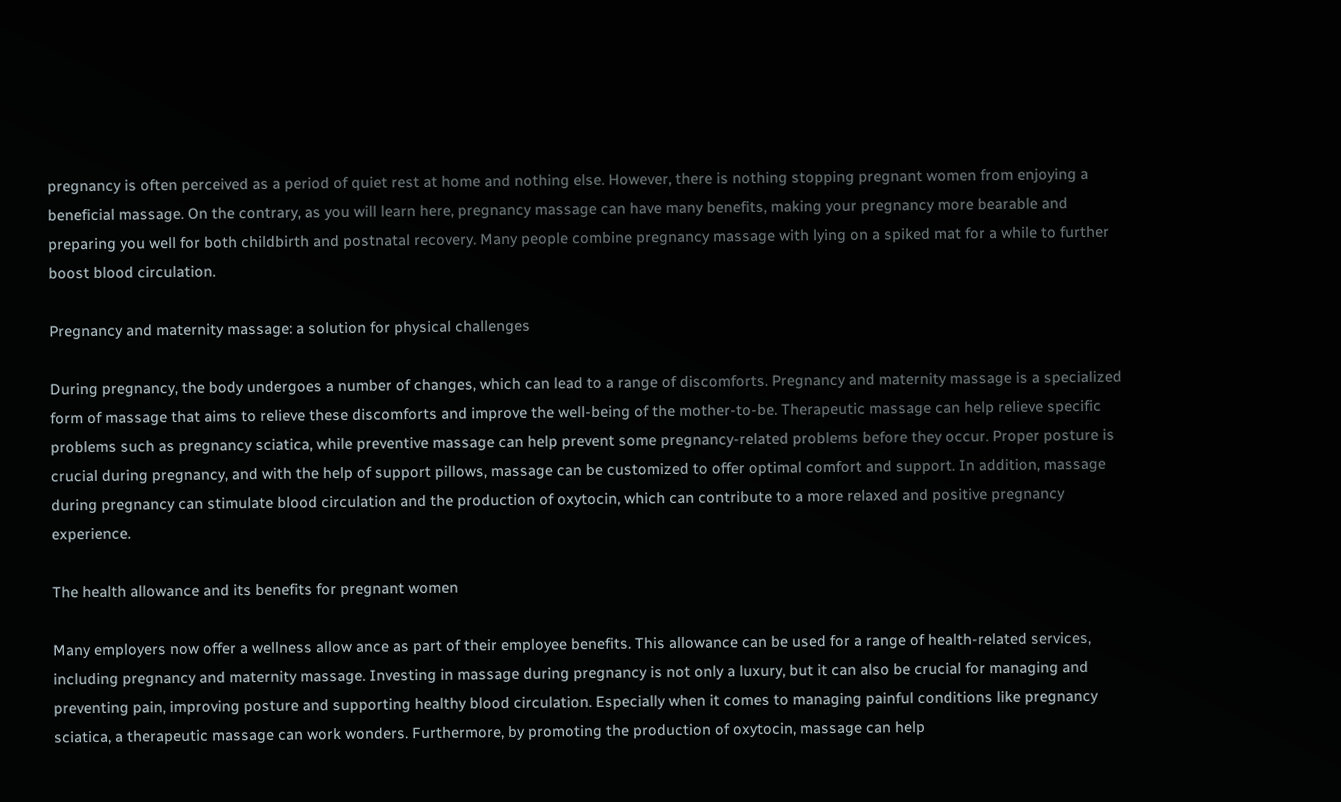pregnancy is often perceived as a period of quiet rest at home and nothing else. However, there is nothing stopping pregnant women from enjoying a beneficial massage. On the contrary, as you will learn here, pregnancy massage can have many benefits, making your pregnancy more bearable and preparing you well for both childbirth and postnatal recovery. Many people combine pregnancy massage with lying on a spiked mat for a while to further boost blood circulation.

Pregnancy and maternity massage: a solution for physical challenges

During pregnancy, the body undergoes a number of changes, which can lead to a range of discomforts. Pregnancy and maternity massage is a specialized form of massage that aims to relieve these discomforts and improve the well-being of the mother-to-be. Therapeutic massage can help relieve specific problems such as pregnancy sciatica, while preventive massage can help prevent some pregnancy-related problems before they occur. Proper posture is crucial during pregnancy, and with the help of support pillows, massage can be customized to offer optimal comfort and support. In addition, massage during pregnancy can stimulate blood circulation and the production of oxytocin, which can contribute to a more relaxed and positive pregnancy experience.

The health allowance and its benefits for pregnant women

Many employers now offer a wellness allow ance as part of their employee benefits. This allowance can be used for a range of health-related services, including pregnancy and maternity massage. Investing in massage during pregnancy is not only a luxury, but it can also be crucial for managing and preventing pain, improving posture and supporting healthy blood circulation. Especially when it comes to managing painful conditions like pregnancy sciatica, a therapeutic massage can work wonders. Furthermore, by promoting the production of oxytocin, massage can help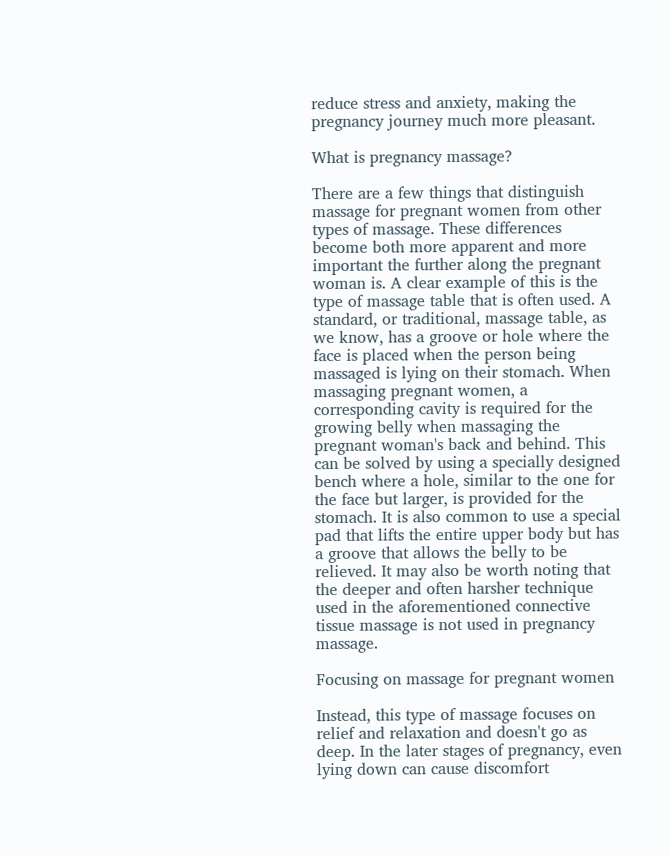reduce stress and anxiety, making the pregnancy journey much more pleasant.

What is pregnancy massage?

There are a few things that distinguish massage for pregnant women from other types of massage. These differences become both more apparent and more important the further along the pregnant woman is. A clear example of this is the type of massage table that is often used. A standard, or traditional, massage table, as we know, has a groove or hole where the face is placed when the person being massaged is lying on their stomach. When massaging pregnant women, a corresponding cavity is required for the growing belly when massaging the pregnant woman's back and behind. This can be solved by using a specially designed bench where a hole, similar to the one for the face but larger, is provided for the stomach. It is also common to use a special pad that lifts the entire upper body but has a groove that allows the belly to be relieved. It may also be worth noting that the deeper and often harsher technique used in the aforementioned connective tissue massage is not used in pregnancy massage.

Focusing on massage for pregnant women

Instead, this type of massage focuses on relief and relaxation and doesn't go as deep. In the later stages of pregnancy, even lying down can cause discomfort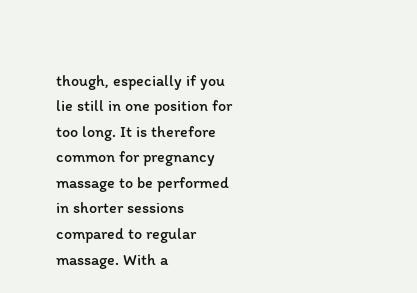though, especially if you lie still in one position for too long. It is therefore common for pregnancy massage to be performed in shorter sessions compared to regular massage. With a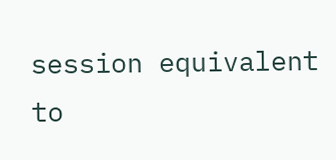session equivalent to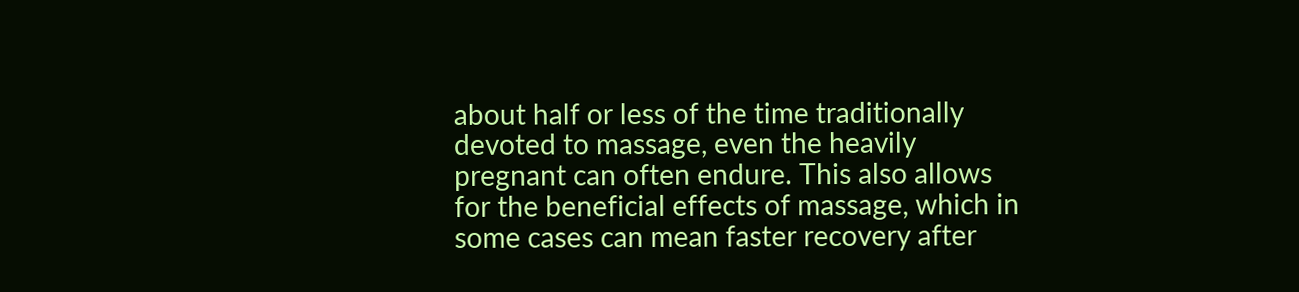about half or less of the time traditionally devoted to massage, even the heavily pregnant can often endure. This also allows for the beneficial effects of massage, which in some cases can mean faster recovery after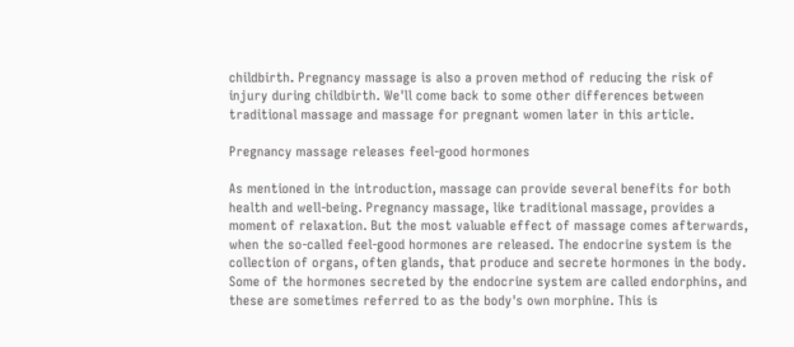childbirth. Pregnancy massage is also a proven method of reducing the risk of injury during childbirth. We'll come back to some other differences between traditional massage and massage for pregnant women later in this article.

Pregnancy massage releases feel-good hormones

As mentioned in the introduction, massage can provide several benefits for both health and well-being. Pregnancy massage, like traditional massage, provides a moment of relaxation. But the most valuable effect of massage comes afterwards, when the so-called feel-good hormones are released. The endocrine system is the collection of organs, often glands, that produce and secrete hormones in the body. Some of the hormones secreted by the endocrine system are called endorphins, and these are sometimes referred to as the body's own morphine. This is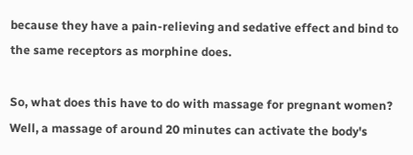because they have a pain-relieving and sedative effect and bind to the same receptors as morphine does.

So, what does this have to do with massage for pregnant women? Well, a massage of around 20 minutes can activate the body's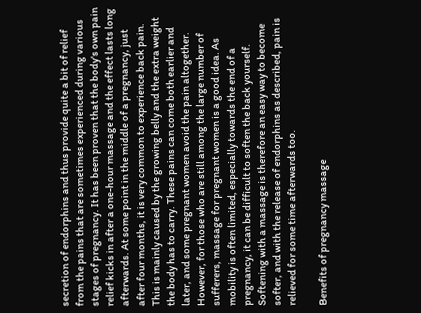secretion of endorphins and thus provide quite a bit of relief from the pains that are sometimes experienced during various stages of pregnancy. It has been proven that the body's own pain relief kicks in after a one-hour massage and the effect lasts long afterwards. At some point in the middle of a pregnancy, just after four months, it is very common to experience back pain. This is mainly caused by the growing belly and the extra weight the body has to carry. These pains can come both earlier and later, and some pregnant women avoid the pain altogether. However, for those who are still among the large number of sufferers, massage for pregnant women is a good idea. As mobility is often limited, especially towards the end of a pregnancy, it can be difficult to soften the back yourself. Softening with a massage is therefore an easy way to become softer, and with the release of endorphins as described, pain is relieved for some time afterwards too.

Benefits of pregnancy massage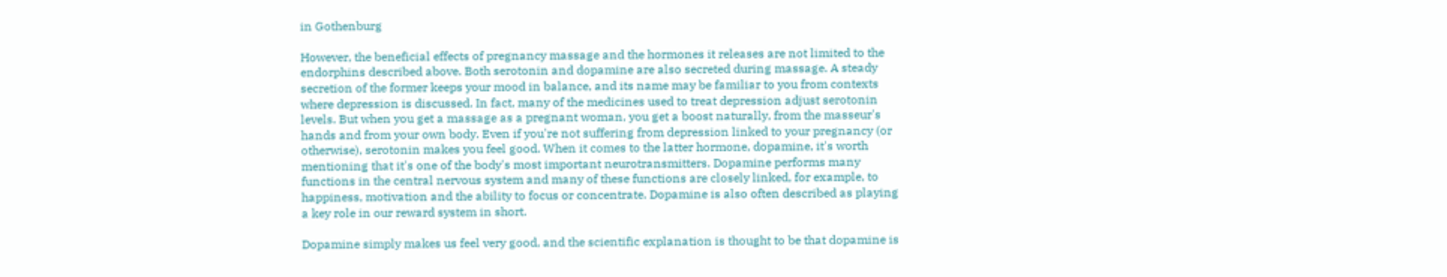in Gothenburg

However, the beneficial effects of pregnancy massage and the hormones it releases are not limited to the endorphins described above. Both serotonin and dopamine are also secreted during massage. A steady secretion of the former keeps your mood in balance, and its name may be familiar to you from contexts where depression is discussed. In fact, many of the medicines used to treat depression adjust serotonin levels. But when you get a massage as a pregnant woman, you get a boost naturally, from the masseur's hands and from your own body. Even if you're not suffering from depression linked to your pregnancy (or otherwise), serotonin makes you feel good. When it comes to the latter hormone, dopamine, it's worth mentioning that it's one of the body's most important neurotransmitters. Dopamine performs many functions in the central nervous system and many of these functions are closely linked, for example, to happiness, motivation and the ability to focus or concentrate. Dopamine is also often described as playing a key role in our reward system in short.

Dopamine simply makes us feel very good, and the scientific explanation is thought to be that dopamine is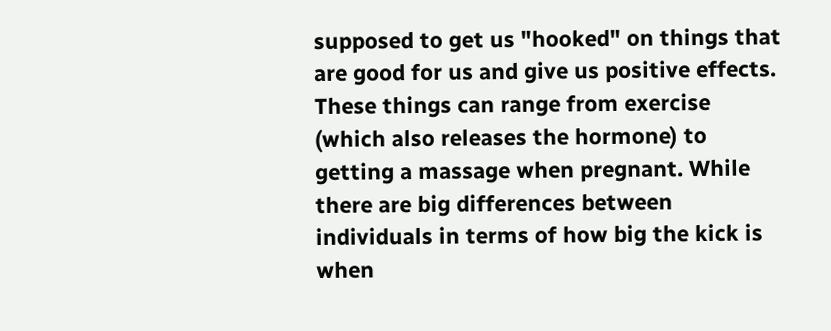supposed to get us "hooked" on things that are good for us and give us positive effects. These things can range from exercise (which also releases the hormone) to getting a massage when pregnant. While there are big differences between individuals in terms of how big the kick is when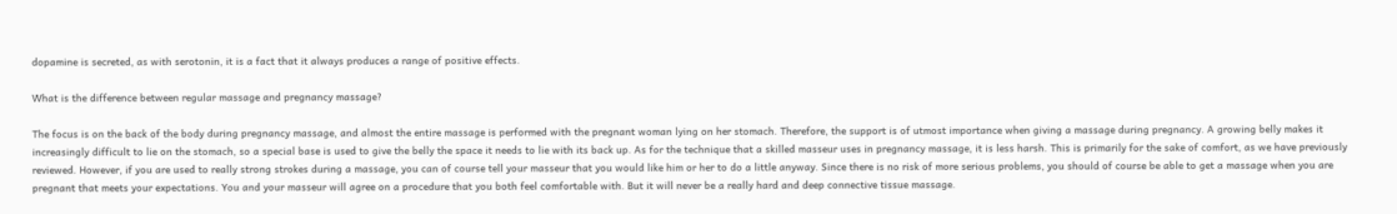dopamine is secreted, as with serotonin, it is a fact that it always produces a range of positive effects.

What is the difference between regular massage and pregnancy massage?

The focus is on the back of the body during pregnancy massage, and almost the entire massage is performed with the pregnant woman lying on her stomach. Therefore, the support is of utmost importance when giving a massage during pregnancy. A growing belly makes it increasingly difficult to lie on the stomach, so a special base is used to give the belly the space it needs to lie with its back up. As for the technique that a skilled masseur uses in pregnancy massage, it is less harsh. This is primarily for the sake of comfort, as we have previously reviewed. However, if you are used to really strong strokes during a massage, you can of course tell your masseur that you would like him or her to do a little anyway. Since there is no risk of more serious problems, you should of course be able to get a massage when you are pregnant that meets your expectations. You and your masseur will agree on a procedure that you both feel comfortable with. But it will never be a really hard and deep connective tissue massage.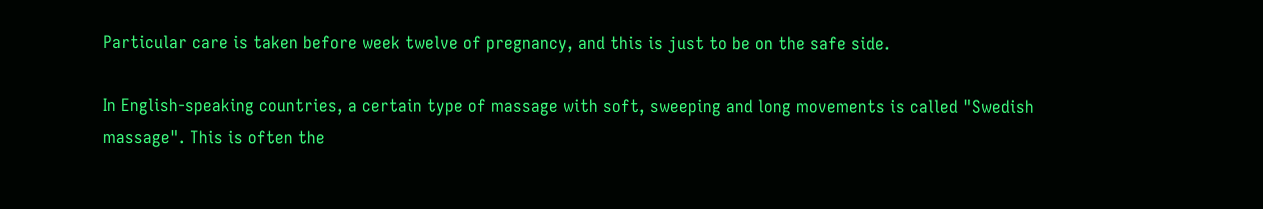Particular care is taken before week twelve of pregnancy, and this is just to be on the safe side.

In English-speaking countries, a certain type of massage with soft, sweeping and long movements is called "Swedish massage". This is often the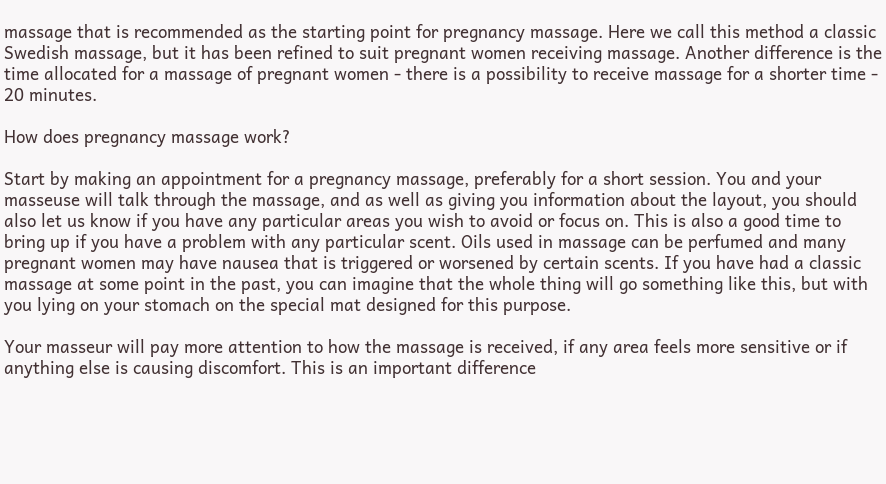massage that is recommended as the starting point for pregnancy massage. Here we call this method a classic Swedish massage, but it has been refined to suit pregnant women receiving massage. Another difference is the time allocated for a massage of pregnant women - there is a possibility to receive massage for a shorter time - 20 minutes.

How does pregnancy massage work?

Start by making an appointment for a pregnancy massage, preferably for a short session. You and your masseuse will talk through the massage, and as well as giving you information about the layout, you should also let us know if you have any particular areas you wish to avoid or focus on. This is also a good time to bring up if you have a problem with any particular scent. Oils used in massage can be perfumed and many pregnant women may have nausea that is triggered or worsened by certain scents. If you have had a classic massage at some point in the past, you can imagine that the whole thing will go something like this, but with you lying on your stomach on the special mat designed for this purpose.

Your masseur will pay more attention to how the massage is received, if any area feels more sensitive or if anything else is causing discomfort. This is an important difference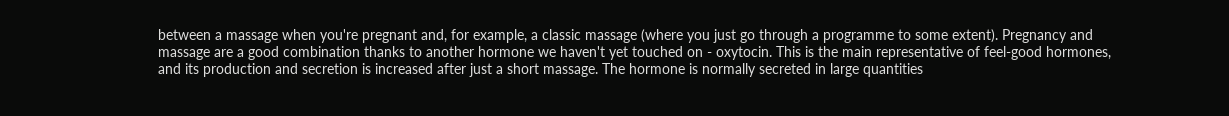between a massage when you're pregnant and, for example, a classic massage (where you just go through a programme to some extent). Pregnancy and massage are a good combination thanks to another hormone we haven't yet touched on - oxytocin. This is the main representative of feel-good hormones, and its production and secretion is increased after just a short massage. The hormone is normally secreted in large quantities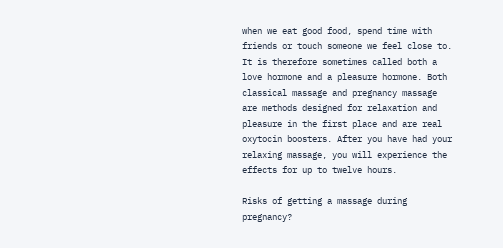when we eat good food, spend time with friends or touch someone we feel close to. It is therefore sometimes called both a love hormone and a pleasure hormone. Both classical massage and pregnancy massage are methods designed for relaxation and pleasure in the first place and are real oxytocin boosters. After you have had your relaxing massage, you will experience the effects for up to twelve hours.

Risks of getting a massage during pregnancy?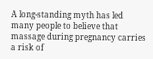A long-standing myth has led many people to believe that massage during pregnancy carries a risk of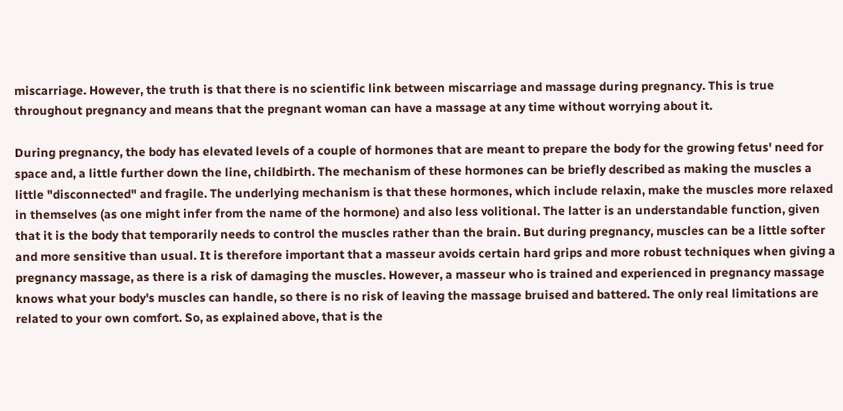miscarriage. However, the truth is that there is no scientific link between miscarriage and massage during pregnancy. This is true throughout pregnancy and means that the pregnant woman can have a massage at any time without worrying about it.

During pregnancy, the body has elevated levels of a couple of hormones that are meant to prepare the body for the growing fetus' need for space and, a little further down the line, childbirth. The mechanism of these hormones can be briefly described as making the muscles a little "disconnected" and fragile. The underlying mechanism is that these hormones, which include relaxin, make the muscles more relaxed in themselves (as one might infer from the name of the hormone) and also less volitional. The latter is an understandable function, given that it is the body that temporarily needs to control the muscles rather than the brain. But during pregnancy, muscles can be a little softer and more sensitive than usual. It is therefore important that a masseur avoids certain hard grips and more robust techniques when giving a pregnancy massage, as there is a risk of damaging the muscles. However, a masseur who is trained and experienced in pregnancy massage knows what your body's muscles can handle, so there is no risk of leaving the massage bruised and battered. The only real limitations are related to your own comfort. So, as explained above, that is the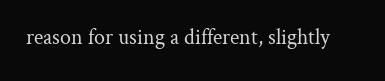reason for using a different, slightly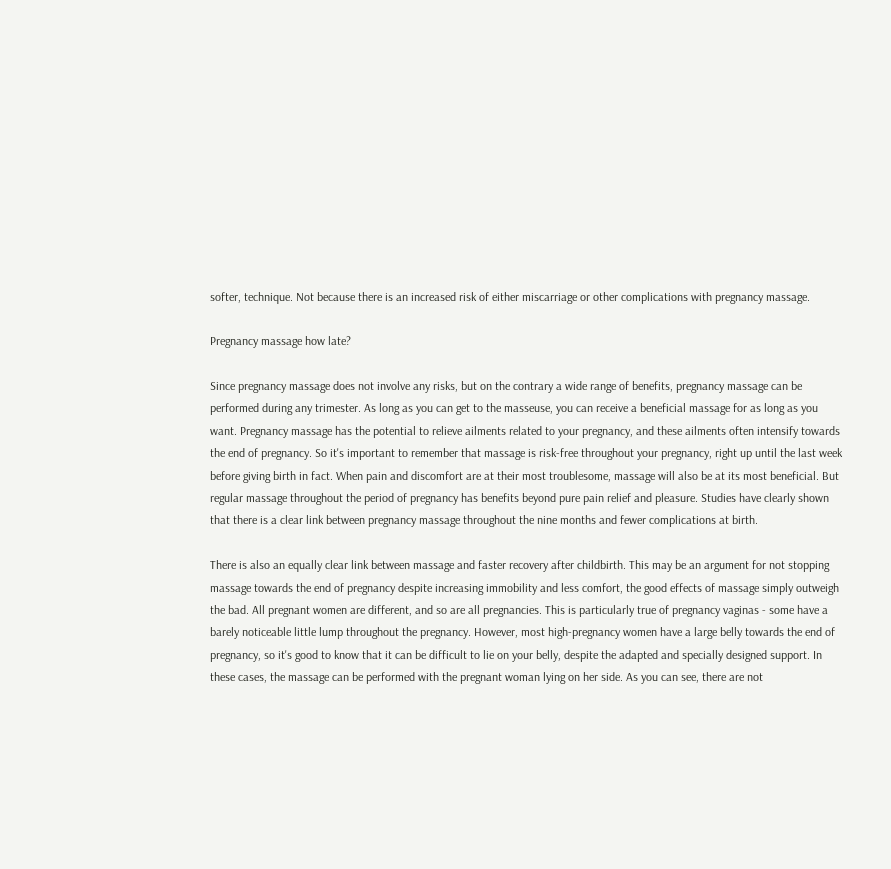softer, technique. Not because there is an increased risk of either miscarriage or other complications with pregnancy massage.

Pregnancy massage how late?

Since pregnancy massage does not involve any risks, but on the contrary a wide range of benefits, pregnancy massage can be performed during any trimester. As long as you can get to the masseuse, you can receive a beneficial massage for as long as you want. Pregnancy massage has the potential to relieve ailments related to your pregnancy, and these ailments often intensify towards the end of pregnancy. So it's important to remember that massage is risk-free throughout your pregnancy, right up until the last week before giving birth in fact. When pain and discomfort are at their most troublesome, massage will also be at its most beneficial. But regular massage throughout the period of pregnancy has benefits beyond pure pain relief and pleasure. Studies have clearly shown that there is a clear link between pregnancy massage throughout the nine months and fewer complications at birth.

There is also an equally clear link between massage and faster recovery after childbirth. This may be an argument for not stopping massage towards the end of pregnancy despite increasing immobility and less comfort, the good effects of massage simply outweigh the bad. All pregnant women are different, and so are all pregnancies. This is particularly true of pregnancy vaginas - some have a barely noticeable little lump throughout the pregnancy. However, most high-pregnancy women have a large belly towards the end of pregnancy, so it's good to know that it can be difficult to lie on your belly, despite the adapted and specially designed support. In these cases, the massage can be performed with the pregnant woman lying on her side. As you can see, there are not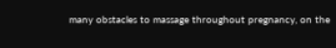many obstacles to massage throughout pregnancy, on the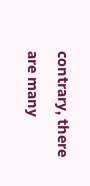contrary, there are many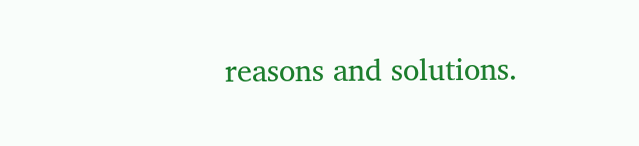reasons and solutions.